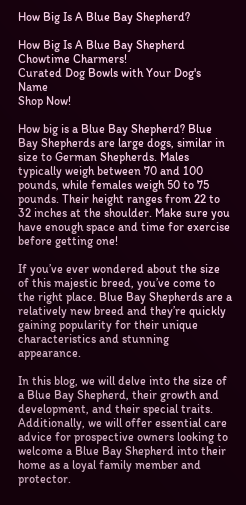How Big Is A Blue Bay Shepherd?

How Big Is A Blue Bay Shepherd
Chowtime Charmers!
Curated Dog Bowls with Your Dog's Name
Shop Now!

How big is a Blue Bay Shepherd? Blue Bay Shepherds are large dogs, similar in size to German Shepherds. Males typically weigh between 70 and 100 pounds, while females weigh 50 to 75 pounds. Their height ranges from 22 to 32 inches at the shoulder. Make sure you have enough space and time for exercise before getting one!

If you’ve ever wondered about the size of this majestic breed, you’ve come to the right place. Blue Bay Shepherds are a relatively new breed and they’re quickly gaining popularity for their unique characteristics and stunning appearance.

In this blog, we will delve into the size of a Blue Bay Shepherd, their growth and development, and their special traits. Additionally, we will offer essential care advice for prospective owners looking to welcome a Blue Bay Shepherd into their home as a loyal family member and protector.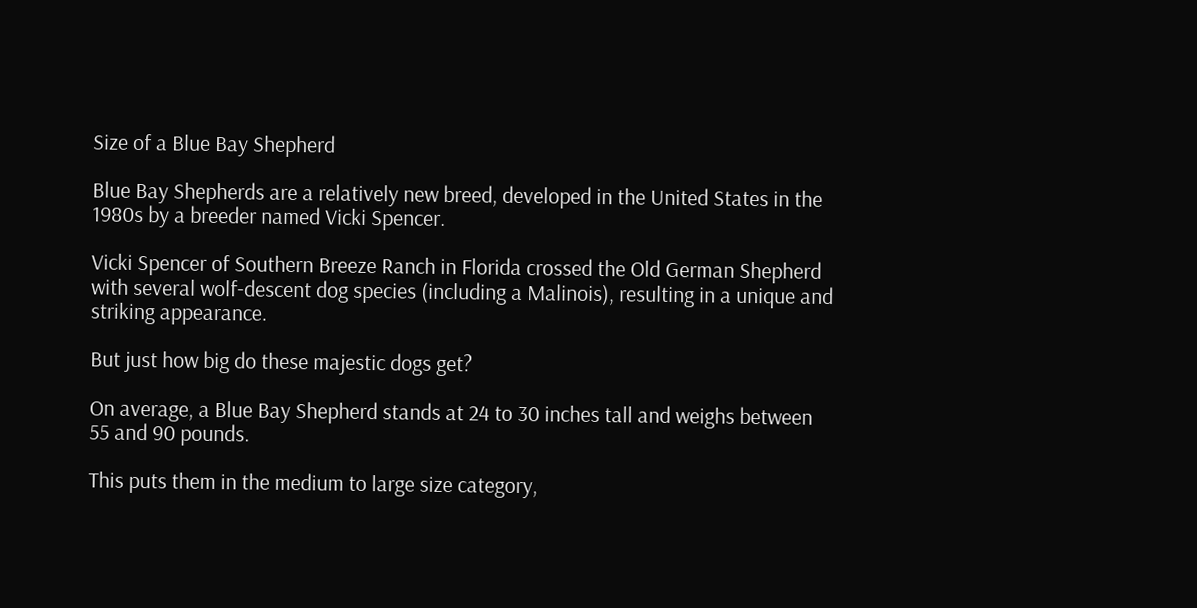Size of a Blue Bay Shepherd

Blue Bay Shepherds are a relatively new breed, developed in the United States in the 1980s by a breeder named Vicki Spencer.

Vicki Spencer of Southern Breeze Ranch in Florida crossed the Old German Shepherd with several wolf-descent dog species (including a Malinois), resulting in a unique and striking appearance.

But just how big do these majestic dogs get?

On average, a Blue Bay Shepherd stands at 24 to 30 inches tall and weighs between 55 and 90 pounds.

This puts them in the medium to large size category,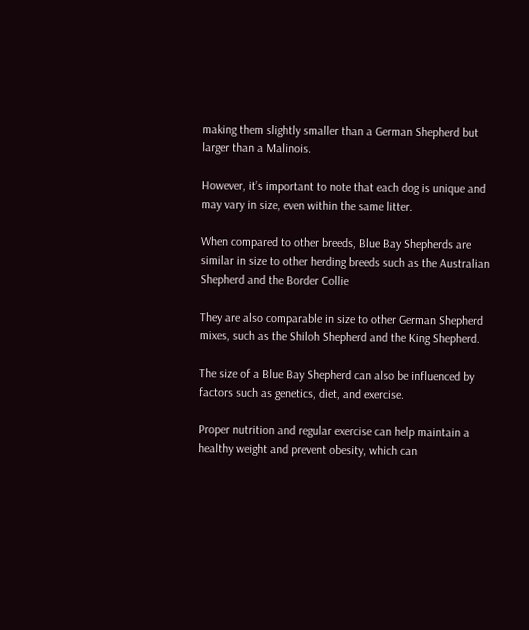making them slightly smaller than a German Shepherd but larger than a Malinois.

However, it’s important to note that each dog is unique and may vary in size, even within the same litter.

When compared to other breeds, Blue Bay Shepherds are similar in size to other herding breeds such as the Australian Shepherd and the Border Collie

They are also comparable in size to other German Shepherd mixes, such as the Shiloh Shepherd and the King Shepherd.

The size of a Blue Bay Shepherd can also be influenced by factors such as genetics, diet, and exercise.

Proper nutrition and regular exercise can help maintain a healthy weight and prevent obesity, which can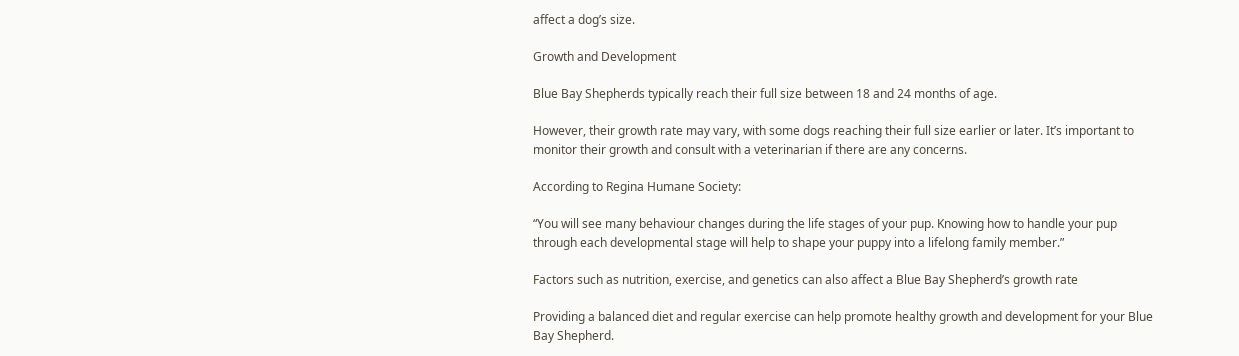affect a dog’s size.

Growth and Development

Blue Bay Shepherds typically reach their full size between 18 and 24 months of age.

However, their growth rate may vary, with some dogs reaching their full size earlier or later. It’s important to monitor their growth and consult with a veterinarian if there are any concerns.

According to Regina Humane Society:

“You will see many behaviour changes during the life stages of your pup. Knowing how to handle your pup through each developmental stage will help to shape your puppy into a lifelong family member.”

Factors such as nutrition, exercise, and genetics can also affect a Blue Bay Shepherd’s growth rate

Providing a balanced diet and regular exercise can help promote healthy growth and development for your Blue Bay Shepherd.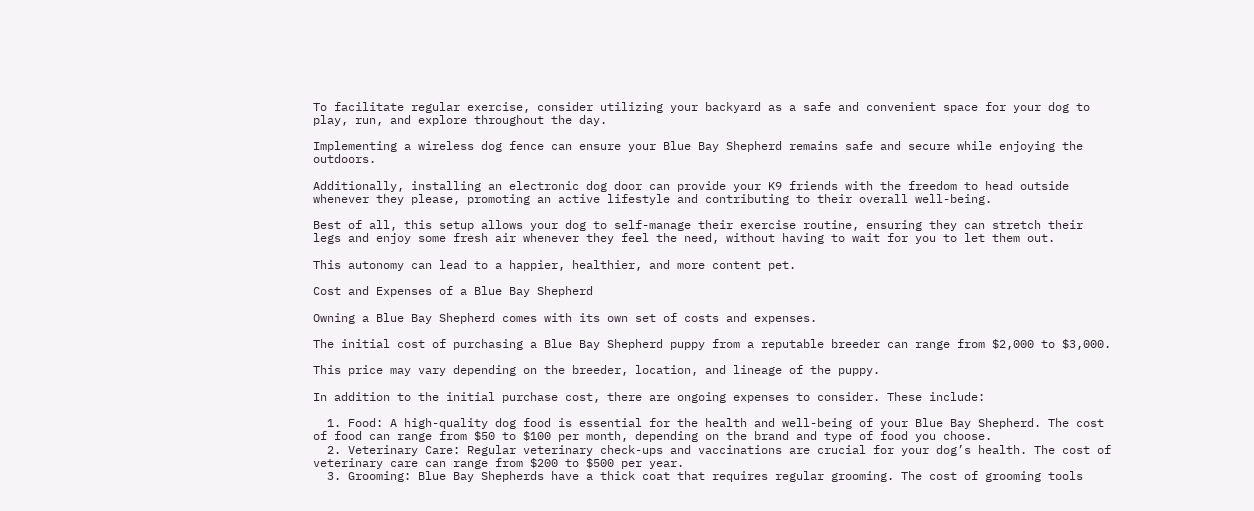To facilitate regular exercise, consider utilizing your backyard as a safe and convenient space for your dog to play, run, and explore throughout the day.

Implementing a wireless dog fence can ensure your Blue Bay Shepherd remains safe and secure while enjoying the outdoors.

Additionally, installing an electronic dog door can provide your K9 friends with the freedom to head outside whenever they please, promoting an active lifestyle and contributing to their overall well-being.

Best of all, this setup allows your dog to self-manage their exercise routine, ensuring they can stretch their legs and enjoy some fresh air whenever they feel the need, without having to wait for you to let them out.

This autonomy can lead to a happier, healthier, and more content pet.

Cost and Expenses of a Blue Bay Shepherd

Owning a Blue Bay Shepherd comes with its own set of costs and expenses.

The initial cost of purchasing a Blue Bay Shepherd puppy from a reputable breeder can range from $2,000 to $3,000.

This price may vary depending on the breeder, location, and lineage of the puppy.

In addition to the initial purchase cost, there are ongoing expenses to consider. These include:

  1. Food: A high-quality dog food is essential for the health and well-being of your Blue Bay Shepherd. The cost of food can range from $50 to $100 per month, depending on the brand and type of food you choose.
  2. Veterinary Care: Regular veterinary check-ups and vaccinations are crucial for your dog’s health. The cost of veterinary care can range from $200 to $500 per year.
  3. Grooming: Blue Bay Shepherds have a thick coat that requires regular grooming. The cost of grooming tools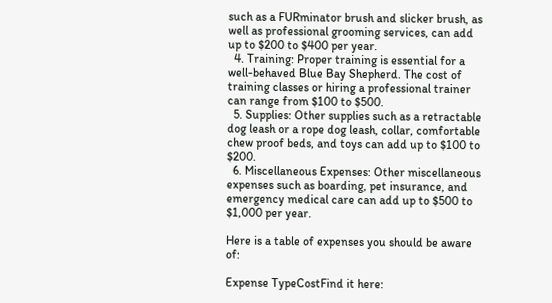such as a FURminator brush and slicker brush, as well as professional grooming services, can add up to $200 to $400 per year.
  4. Training: Proper training is essential for a well-behaved Blue Bay Shepherd. The cost of training classes or hiring a professional trainer can range from $100 to $500.
  5. Supplies: Other supplies such as a retractable dog leash or a rope dog leash, collar, comfortable chew proof beds, and toys can add up to $100 to $200.
  6. Miscellaneous Expenses: Other miscellaneous expenses such as boarding, pet insurance, and emergency medical care can add up to $500 to $1,000 per year.

Here is a table of expenses you should be aware of:

Expense TypeCostFind it here: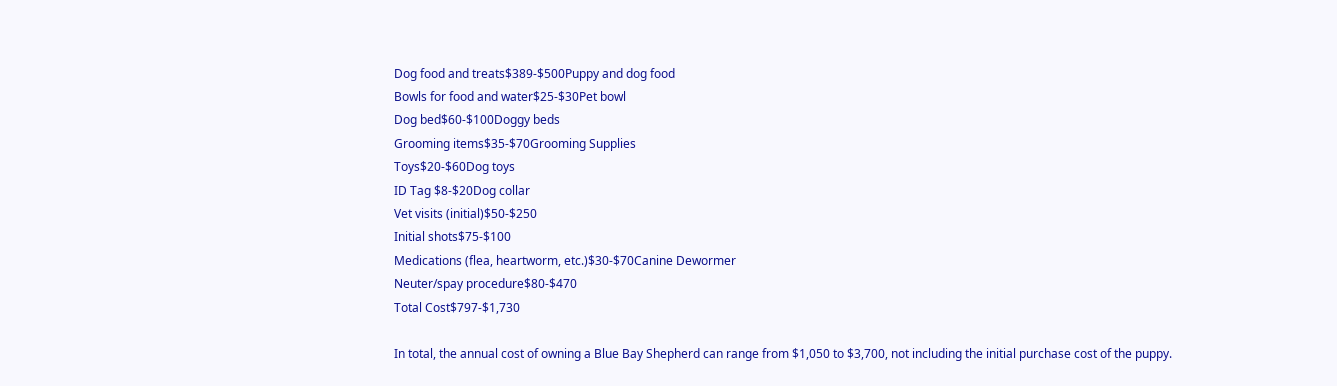Dog food and treats$389-$500Puppy and dog food
Bowls for food and water$25-$30Pet bowl
Dog bed$60-$100Doggy beds
Grooming items$35-$70Grooming Supplies
Toys$20-$60Dog toys
ID Tag $8-$20Dog collar
Vet visits (initial)$50-$250
Initial shots$75-$100
Medications (flea, heartworm, etc.)$30-$70Canine Dewormer
Neuter/spay procedure$80-$470
Total Cost$797-$1,730

In total, the annual cost of owning a Blue Bay Shepherd can range from $1,050 to $3,700, not including the initial purchase cost of the puppy.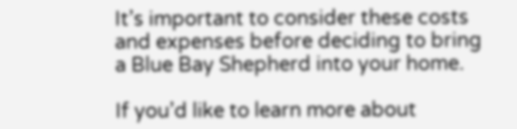It’s important to consider these costs and expenses before deciding to bring a Blue Bay Shepherd into your home.

If you’d like to learn more about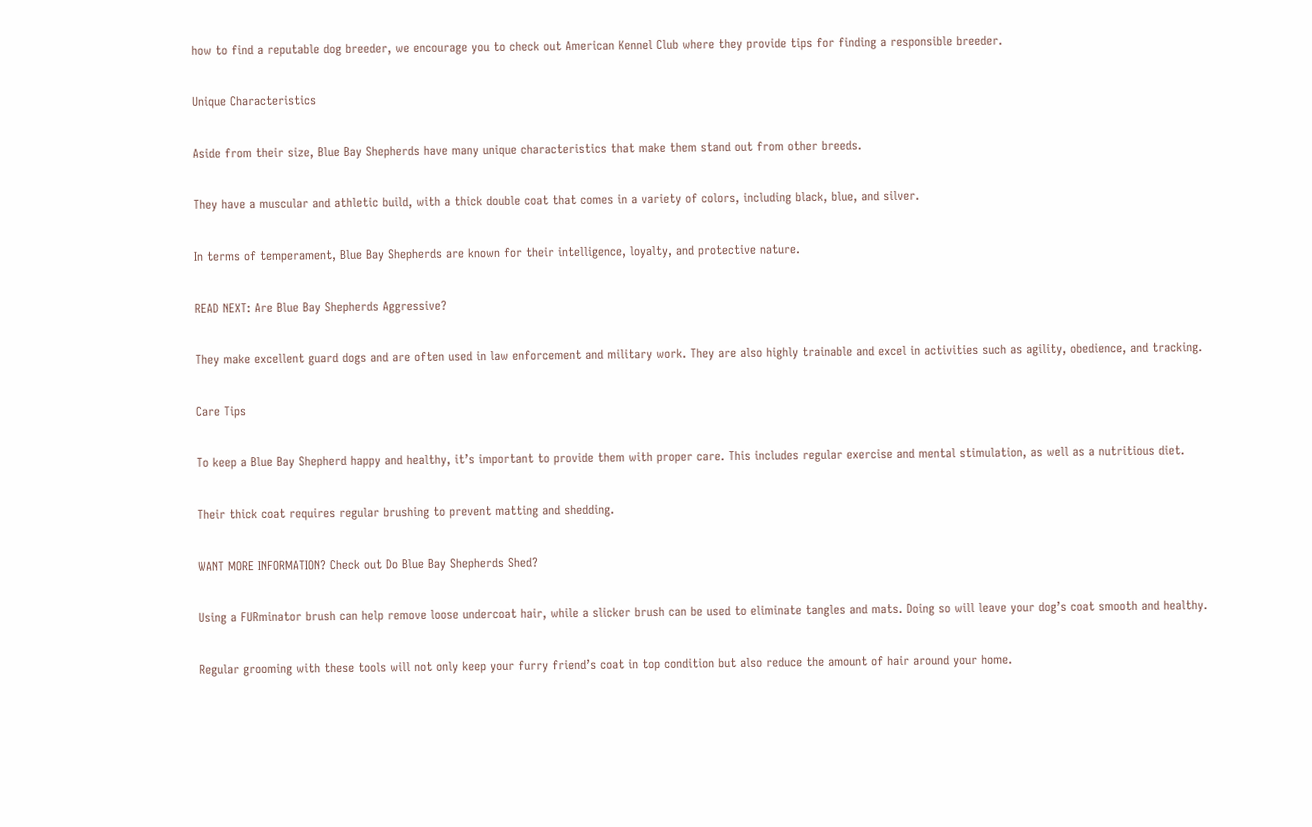how to find a reputable dog breeder, we encourage you to check out American Kennel Club where they provide tips for finding a responsible breeder.

Unique Characteristics

Aside from their size, Blue Bay Shepherds have many unique characteristics that make them stand out from other breeds.

They have a muscular and athletic build, with a thick double coat that comes in a variety of colors, including black, blue, and silver.

In terms of temperament, Blue Bay Shepherds are known for their intelligence, loyalty, and protective nature.

READ NEXT: Are Blue Bay Shepherds Aggressive?

They make excellent guard dogs and are often used in law enforcement and military work. They are also highly trainable and excel in activities such as agility, obedience, and tracking.

Care Tips

To keep a Blue Bay Shepherd happy and healthy, it’s important to provide them with proper care. This includes regular exercise and mental stimulation, as well as a nutritious diet.

Their thick coat requires regular brushing to prevent matting and shedding.

WANT MORE INFORMATION? Check out Do Blue Bay Shepherds Shed?

Using a FURminator brush can help remove loose undercoat hair, while a slicker brush can be used to eliminate tangles and mats. Doing so will leave your dog’s coat smooth and healthy.

Regular grooming with these tools will not only keep your furry friend’s coat in top condition but also reduce the amount of hair around your home.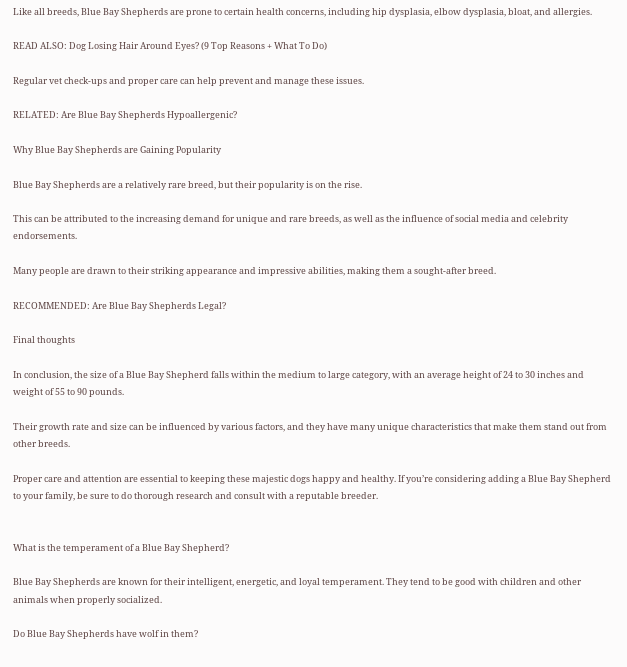Like all breeds, Blue Bay Shepherds are prone to certain health concerns, including hip dysplasia, elbow dysplasia, bloat, and allergies.

READ ALSO: Dog Losing Hair Around Eyes? (9 Top Reasons + What To Do)

Regular vet check-ups and proper care can help prevent and manage these issues.

RELATED: Are Blue Bay Shepherds Hypoallergenic?

Why Blue Bay Shepherds are Gaining Popularity

Blue Bay Shepherds are a relatively rare breed, but their popularity is on the rise.

This can be attributed to the increasing demand for unique and rare breeds, as well as the influence of social media and celebrity endorsements.

Many people are drawn to their striking appearance and impressive abilities, making them a sought-after breed.

RECOMMENDED: Are Blue Bay Shepherds Legal?

Final thoughts

In conclusion, the size of a Blue Bay Shepherd falls within the medium to large category, with an average height of 24 to 30 inches and weight of 55 to 90 pounds.

Their growth rate and size can be influenced by various factors, and they have many unique characteristics that make them stand out from other breeds.

Proper care and attention are essential to keeping these majestic dogs happy and healthy. If you’re considering adding a Blue Bay Shepherd to your family, be sure to do thorough research and consult with a reputable breeder.


What is the temperament of a Blue Bay Shepherd?

Blue Bay Shepherds are known for their intelligent, energetic, and loyal temperament. They tend to be good with children and other animals when properly socialized.

Do Blue Bay Shepherds have wolf in them?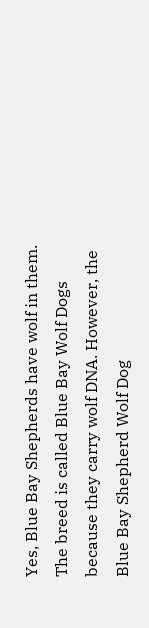Yes, Blue Bay Shepherds have wolf in them. The breed is called Blue Bay Wolf Dogs because they carry wolf DNA. However, the Blue Bay Shepherd Wolf Dog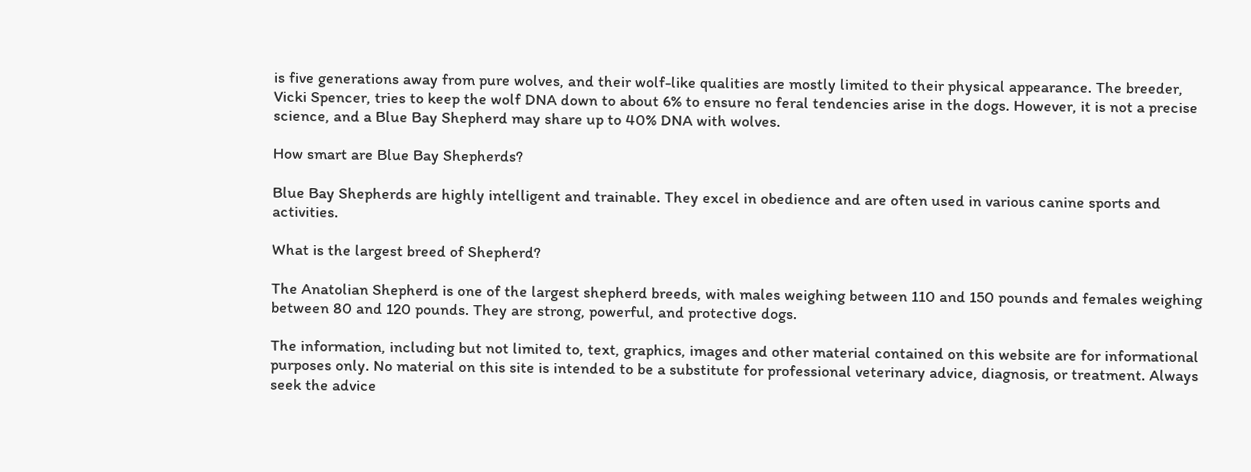is five generations away from pure wolves, and their wolf-like qualities are mostly limited to their physical appearance. The breeder, Vicki Spencer, tries to keep the wolf DNA down to about 6% to ensure no feral tendencies arise in the dogs. However, it is not a precise science, and a Blue Bay Shepherd may share up to 40% DNA with wolves.

How smart are Blue Bay Shepherds?

Blue Bay Shepherds are highly intelligent and trainable. They excel in obedience and are often used in various canine sports and activities.

What is the largest breed of Shepherd?

The Anatolian Shepherd is one of the largest shepherd breeds, with males weighing between 110 and 150 pounds and females weighing between 80 and 120 pounds. They are strong, powerful, and protective dogs.

The information, including but not limited to, text, graphics, images and other material contained on this website are for informational purposes only. No material on this site is intended to be a substitute for professional veterinary advice, diagnosis, or treatment. Always seek the advice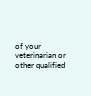of your veterinarian or other qualified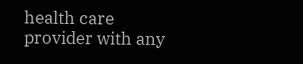health care provider with any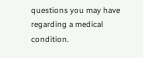questions you may have regarding a medical condition.